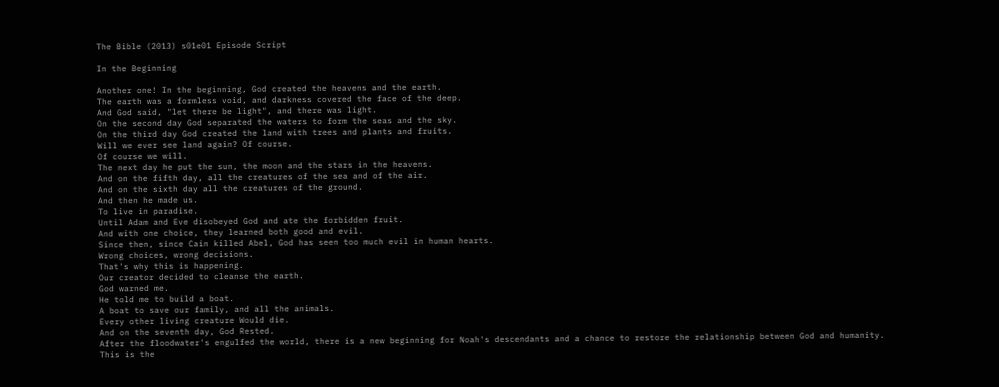The Bible (2013) s01e01 Episode Script

In the Beginning

Another one! In the beginning, God created the heavens and the earth.
The earth was a formless void, and darkness covered the face of the deep.
And God said, "let there be light", and there was light.
On the second day God separated the waters to form the seas and the sky.
On the third day God created the land with trees and plants and fruits.
Will we ever see land again? Of course.
Of course we will.
The next day he put the sun, the moon and the stars in the heavens.
And on the fifth day, all the creatures of the sea and of the air.
And on the sixth day all the creatures of the ground.
And then he made us.
To live in paradise.
Until Adam and Eve disobeyed God and ate the forbidden fruit.
And with one choice, they learned both good and evil.
Since then, since Cain killed Abel, God has seen too much evil in human hearts.
Wrong choices, wrong decisions.
That's why this is happening.
Our creator decided to cleanse the earth.
God warned me.
He told me to build a boat.
A boat to save our family, and all the animals.
Every other living creature Would die.
And on the seventh day, God Rested.
After the floodwater's engulfed the world, there is a new beginning for Noah's descendants and a chance to restore the relationship between God and humanity.
This is the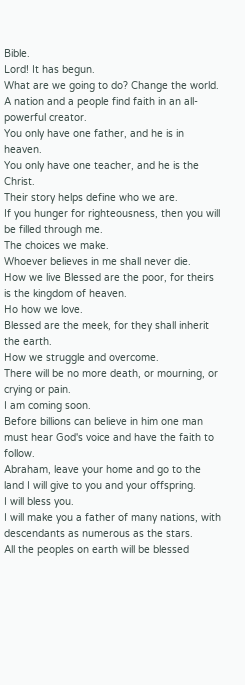Bible.
Lord! It has begun.
What are we going to do? Change the world.
A nation and a people find faith in an all-powerful creator.
You only have one father, and he is in heaven.
You only have one teacher, and he is the Christ.
Their story helps define who we are.
If you hunger for righteousness, then you will be filled through me.
The choices we make.
Whoever believes in me shall never die.
How we live Blessed are the poor, for theirs is the kingdom of heaven.
Ho how we love.
Blessed are the meek, for they shall inherit the earth.
How we struggle and overcome.
There will be no more death, or mourning, or crying or pain.
I am coming soon.
Before billions can believe in him one man must hear God's voice and have the faith to follow.
Abraham, leave your home and go to the land I will give to you and your offspring.
I will bless you.
I will make you a father of many nations, with descendants as numerous as the stars.
All the peoples on earth will be blessed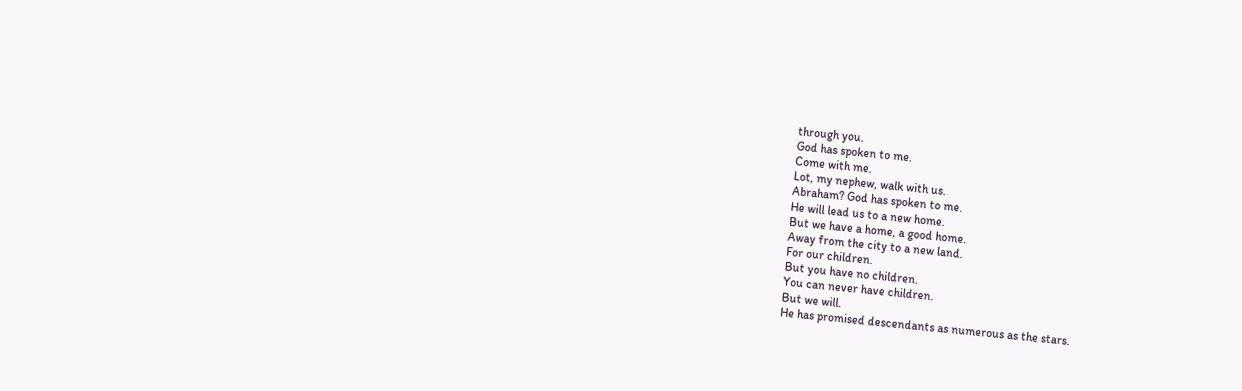through you.
God has spoken to me.
Come with me.
Lot, my nephew, walk with us.
Abraham? God has spoken to me.
He will lead us to a new home.
But we have a home, a good home.
Away from the city to a new land.
For our children.
But you have no children.
You can never have children.
But we will.
He has promised descendants as numerous as the stars.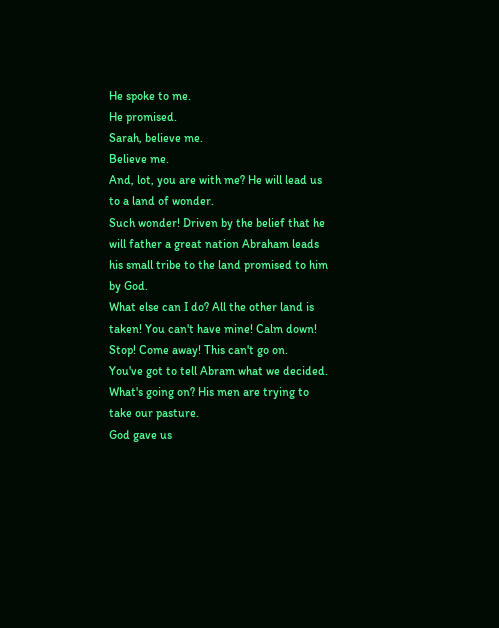He spoke to me.
He promised.
Sarah, believe me.
Believe me.
And, lot, you are with me? He will lead us to a land of wonder.
Such wonder! Driven by the belief that he will father a great nation Abraham leads his small tribe to the land promised to him by God.
What else can I do? All the other land is taken! You can't have mine! Calm down! Stop! Come away! This can't go on.
You've got to tell Abram what we decided.
What's going on? His men are trying to take our pasture.
God gave us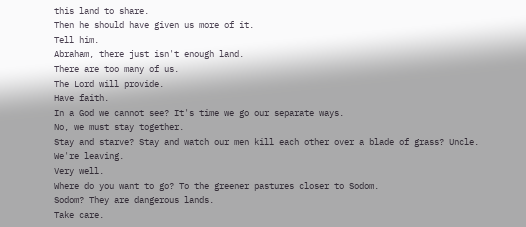this land to share.
Then he should have given us more of it.
Tell him.
Abraham, there just isn't enough land.
There are too many of us.
The Lord will provide.
Have faith.
In a God we cannot see? It's time we go our separate ways.
No, we must stay together.
Stay and starve? Stay and watch our men kill each other over a blade of grass? Uncle.
We're leaving.
Very well.
Where do you want to go? To the greener pastures closer to Sodom.
Sodom? They are dangerous lands.
Take care.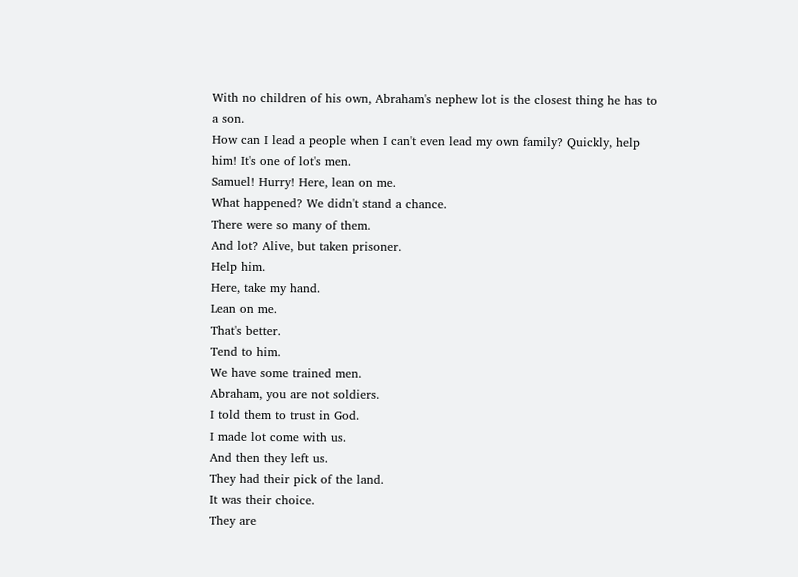With no children of his own, Abraham's nephew lot is the closest thing he has to a son.
How can I lead a people when I can't even lead my own family? Quickly, help him! It's one of lot's men.
Samuel! Hurry! Here, lean on me.
What happened? We didn't stand a chance.
There were so many of them.
And lot? Alive, but taken prisoner.
Help him.
Here, take my hand.
Lean on me.
That's better.
Tend to him.
We have some trained men.
Abraham, you are not soldiers.
I told them to trust in God.
I made lot come with us.
And then they left us.
They had their pick of the land.
It was their choice.
They are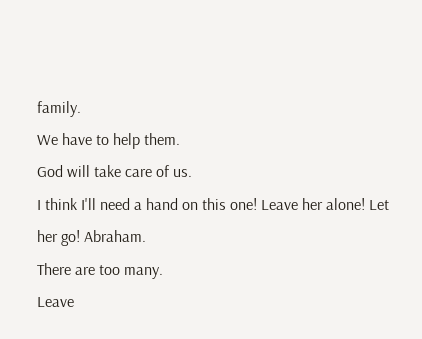family.
We have to help them.
God will take care of us.
I think I'll need a hand on this one! Leave her alone! Let her go! Abraham.
There are too many.
Leave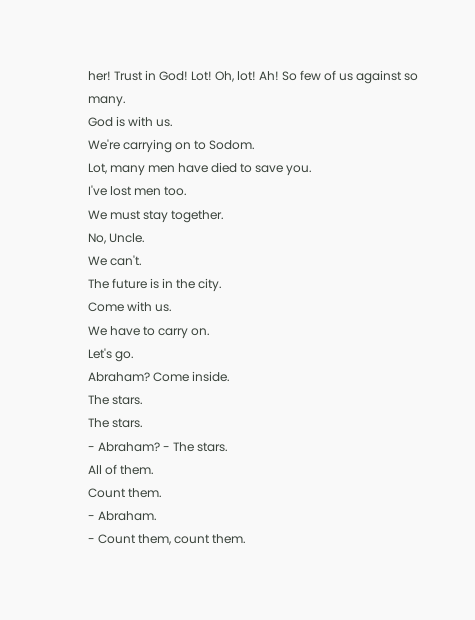her! Trust in God! Lot! Oh, lot! Ah! So few of us against so many.
God is with us.
We're carrying on to Sodom.
Lot, many men have died to save you.
I've lost men too.
We must stay together.
No, Uncle.
We can't.
The future is in the city.
Come with us.
We have to carry on.
Let's go.
Abraham? Come inside.
The stars.
The stars.
- Abraham? - The stars.
All of them.
Count them.
- Abraham.
- Count them, count them.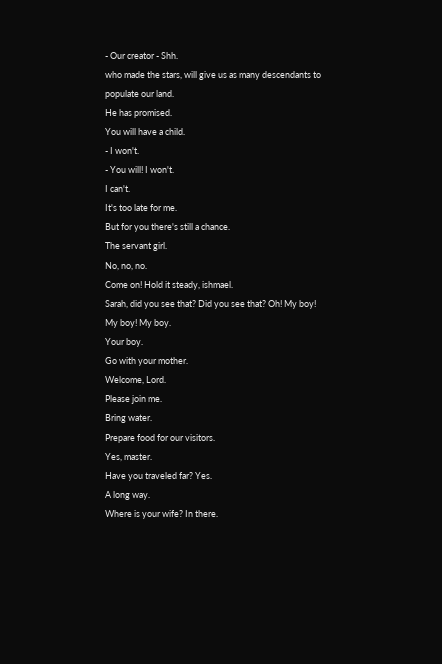- Our creator - Shh.
who made the stars, will give us as many descendants to populate our land.
He has promised.
You will have a child.
- I won't.
- You will! I won't.
I can't.
It's too late for me.
But for you there's still a chance.
The servant girl.
No, no, no.
Come on! Hold it steady, ishmael.
Sarah, did you see that? Did you see that? Oh! My boy! My boy! My boy.
Your boy.
Go with your mother.
Welcome, Lord.
Please join me.
Bring water.
Prepare food for our visitors.
Yes, master.
Have you traveled far? Yes.
A long way.
Where is your wife? In there.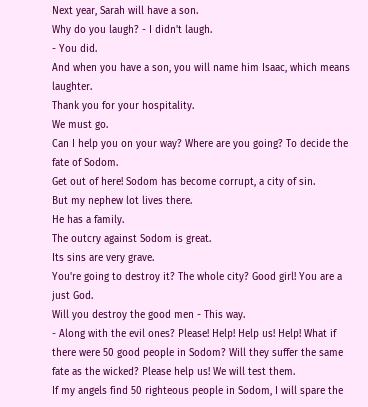Next year, Sarah will have a son.
Why do you laugh? - I didn't laugh.
- You did.
And when you have a son, you will name him Isaac, which means laughter.
Thank you for your hospitality.
We must go.
Can I help you on your way? Where are you going? To decide the fate of Sodom.
Get out of here! Sodom has become corrupt, a city of sin.
But my nephew lot lives there.
He has a family.
The outcry against Sodom is great.
Its sins are very grave.
You're going to destroy it? The whole city? Good girl! You are a just God.
Will you destroy the good men - This way.
- Along with the evil ones? Please! Help! Help us! Help! What if there were 50 good people in Sodom? Will they suffer the same fate as the wicked? Please help us! We will test them.
If my angels find 50 righteous people in Sodom, I will spare the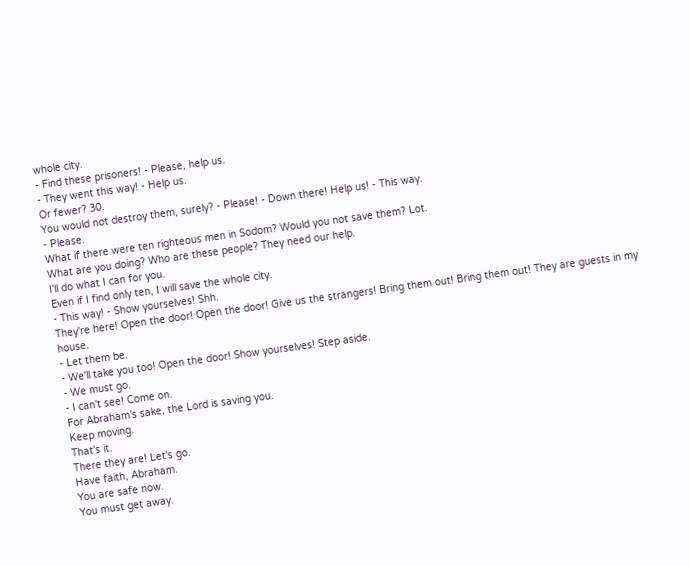whole city.
- Find these prisoners! - Please, help us.
- They went this way! - Help us.
Or fewer? 30.
You would not destroy them, surely? - Please! - Down there! Help us! - This way.
- Please.
What if there were ten righteous men in Sodom? Would you not save them? Lot.
What are you doing? Who are these people? They need our help.
I'll do what I can for you.
Even if I find only ten, I will save the whole city.
- This way! - Show yourselves! Shh.
They're here! Open the door! Open the door! Give us the strangers! Bring them out! Bring them out! They are guests in my house.
- Let them be.
- We'll take you too! Open the door! Show yourselves! Step aside.
- We must go.
- I can't see! Come on.
For Abraham's sake, the Lord is saving you.
Keep moving.
That's it.
There they are! Let's go.
Have faith, Abraham.
You are safe now.
You must get away.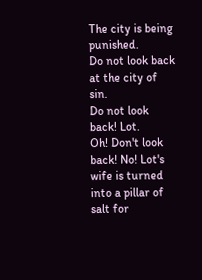The city is being punished.
Do not look back at the city of sin.
Do not look back! Lot.
Oh! Don't look back! No! Lot's wife is turned into a pillar of salt for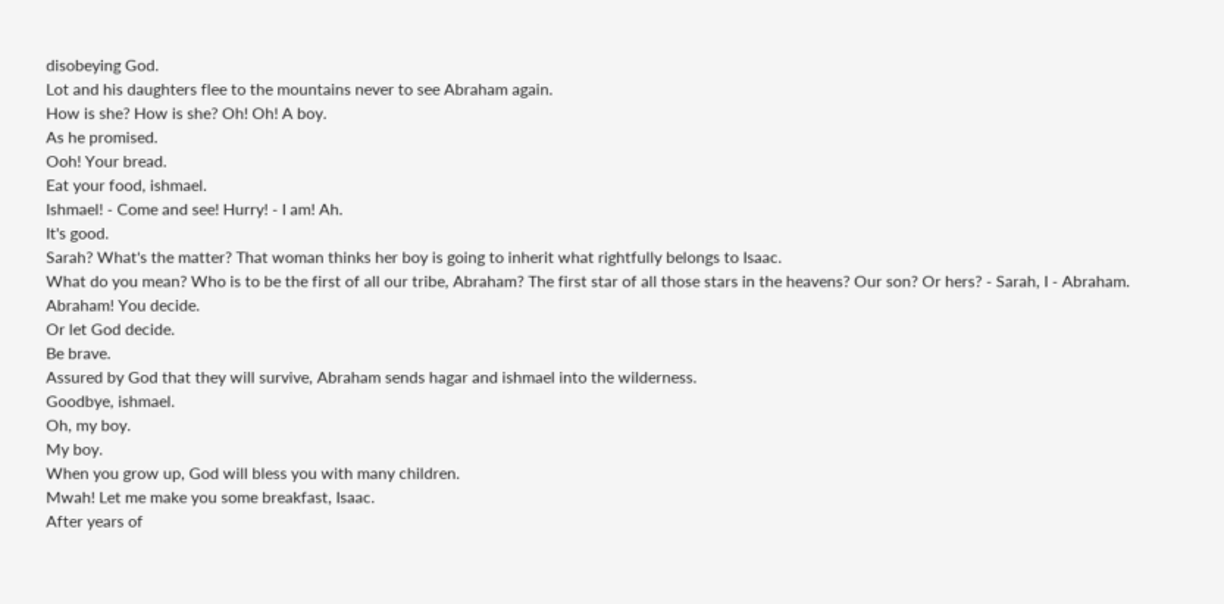disobeying God.
Lot and his daughters flee to the mountains never to see Abraham again.
How is she? How is she? Oh! Oh! A boy.
As he promised.
Ooh! Your bread.
Eat your food, ishmael.
Ishmael! - Come and see! Hurry! - I am! Ah.
It's good.
Sarah? What's the matter? That woman thinks her boy is going to inherit what rightfully belongs to Isaac.
What do you mean? Who is to be the first of all our tribe, Abraham? The first star of all those stars in the heavens? Our son? Or hers? - Sarah, I - Abraham.
Abraham! You decide.
Or let God decide.
Be brave.
Assured by God that they will survive, Abraham sends hagar and ishmael into the wilderness.
Goodbye, ishmael.
Oh, my boy.
My boy.
When you grow up, God will bless you with many children.
Mwah! Let me make you some breakfast, Isaac.
After years of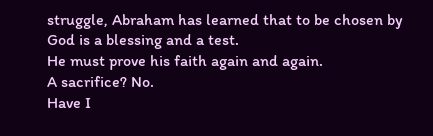struggle, Abraham has learned that to be chosen by God is a blessing and a test.
He must prove his faith again and again.
A sacrifice? No.
Have I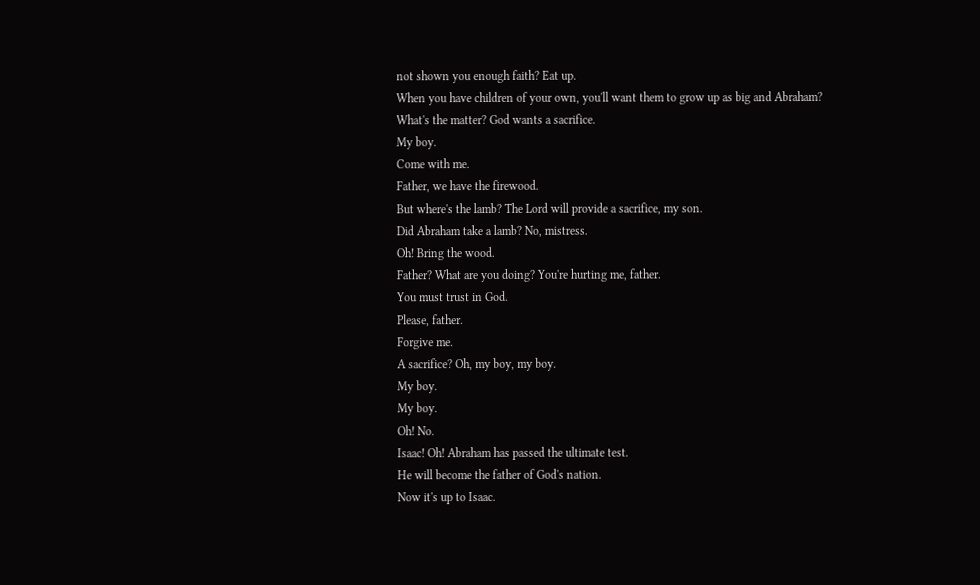not shown you enough faith? Eat up.
When you have children of your own, you'll want them to grow up as big and Abraham? What's the matter? God wants a sacrifice.
My boy.
Come with me.
Father, we have the firewood.
But where's the lamb? The Lord will provide a sacrifice, my son.
Did Abraham take a lamb? No, mistress.
Oh! Bring the wood.
Father? What are you doing? You're hurting me, father.
You must trust in God.
Please, father.
Forgive me.
A sacrifice? Oh, my boy, my boy.
My boy.
My boy.
Oh! No.
Isaac! Oh! Abraham has passed the ultimate test.
He will become the father of God's nation.
Now it's up to Isaac.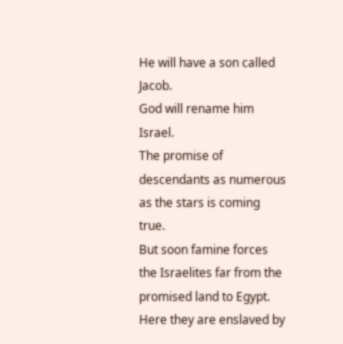He will have a son called Jacob.
God will rename him Israel.
The promise of descendants as numerous as the stars is coming true.
But soon famine forces the Israelites far from the promised land to Egypt.
Here they are enslaved by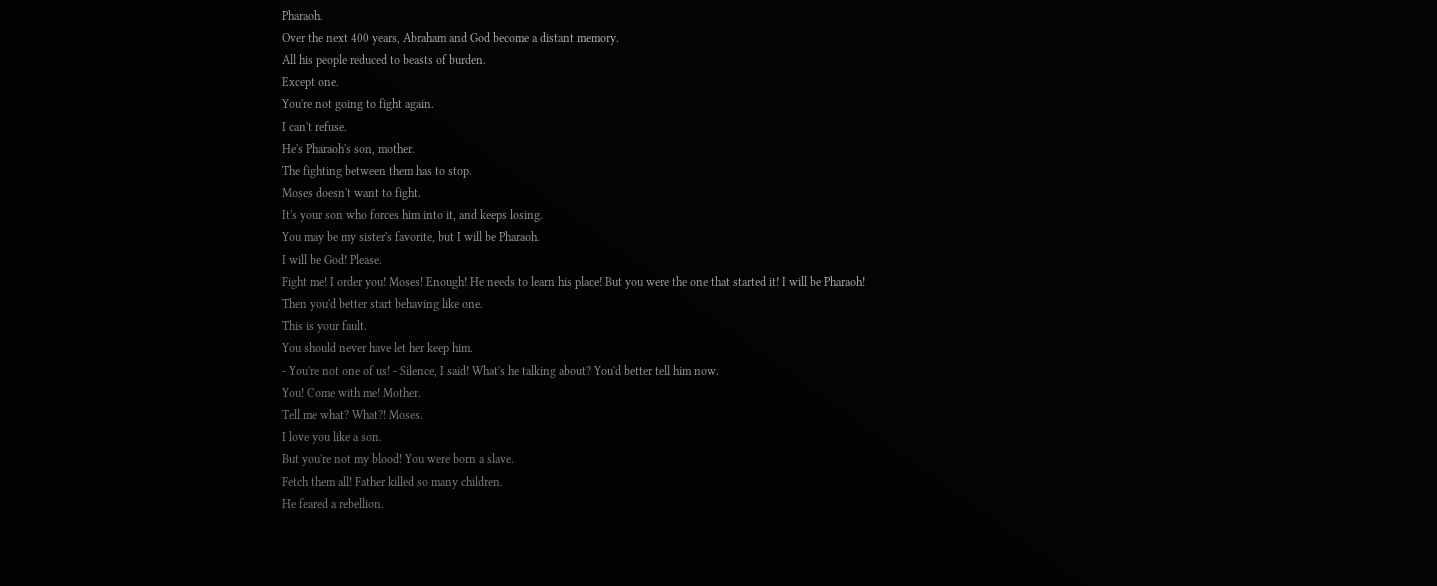Pharaoh.
Over the next 400 years, Abraham and God become a distant memory.
All his people reduced to beasts of burden.
Except one.
You're not going to fight again.
I can't refuse.
He's Pharaoh's son, mother.
The fighting between them has to stop.
Moses doesn't want to fight.
It's your son who forces him into it, and keeps losing.
You may be my sister's favorite, but I will be Pharaoh.
I will be God! Please.
Fight me! I order you! Moses! Enough! He needs to learn his place! But you were the one that started it! I will be Pharaoh! Then you'd better start behaving like one.
This is your fault.
You should never have let her keep him.
- You're not one of us! - Silence, I said! What's he talking about? You'd better tell him now.
You! Come with me! Mother.
Tell me what? What?! Moses.
I love you like a son.
But you're not my blood! You were born a slave.
Fetch them all! Father killed so many children.
He feared a rebellion.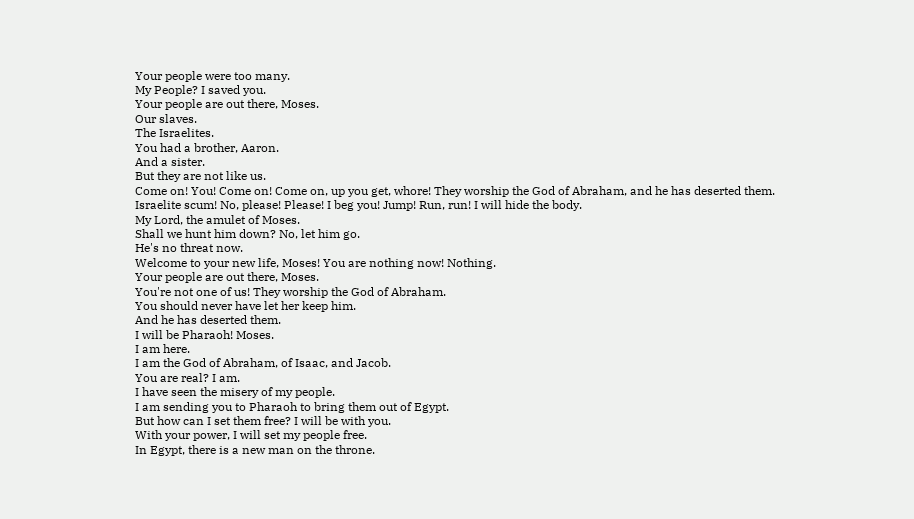Your people were too many.
My People? I saved you.
Your people are out there, Moses.
Our slaves.
The Israelites.
You had a brother, Aaron.
And a sister.
But they are not like us.
Come on! You! Come on! Come on, up you get, whore! They worship the God of Abraham, and he has deserted them.
Israelite scum! No, please! Please! I beg you! Jump! Run, run! I will hide the body.
My Lord, the amulet of Moses.
Shall we hunt him down? No, let him go.
He's no threat now.
Welcome to your new life, Moses! You are nothing now! Nothing.
Your people are out there, Moses.
You're not one of us! They worship the God of Abraham.
You should never have let her keep him.
And he has deserted them.
I will be Pharaoh! Moses.
I am here.
I am the God of Abraham, of Isaac, and Jacob.
You are real? I am.
I have seen the misery of my people.
I am sending you to Pharaoh to bring them out of Egypt.
But how can I set them free? I will be with you.
With your power, I will set my people free.
In Egypt, there is a new man on the throne.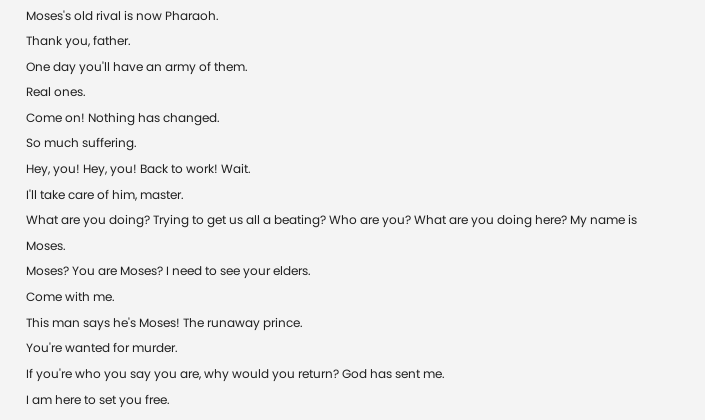Moses's old rival is now Pharaoh.
Thank you, father.
One day you'll have an army of them.
Real ones.
Come on! Nothing has changed.
So much suffering.
Hey, you! Hey, you! Back to work! Wait.
I'll take care of him, master.
What are you doing? Trying to get us all a beating? Who are you? What are you doing here? My name is Moses.
Moses? You are Moses? I need to see your elders.
Come with me.
This man says he's Moses! The runaway prince.
You're wanted for murder.
If you're who you say you are, why would you return? God has sent me.
I am here to set you free.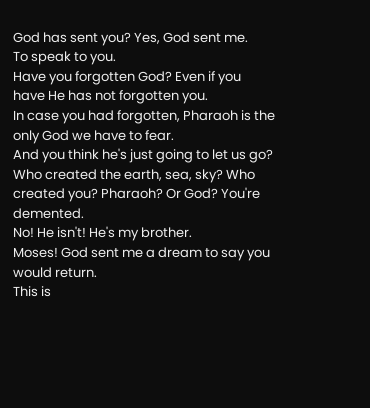God has sent you? Yes, God sent me.
To speak to you.
Have you forgotten God? Even if you have He has not forgotten you.
In case you had forgotten, Pharaoh is the only God we have to fear.
And you think he's just going to let us go? Who created the earth, sea, sky? Who created you? Pharaoh? Or God? You're demented.
No! He isn't! He's my brother.
Moses! God sent me a dream to say you would return.
This is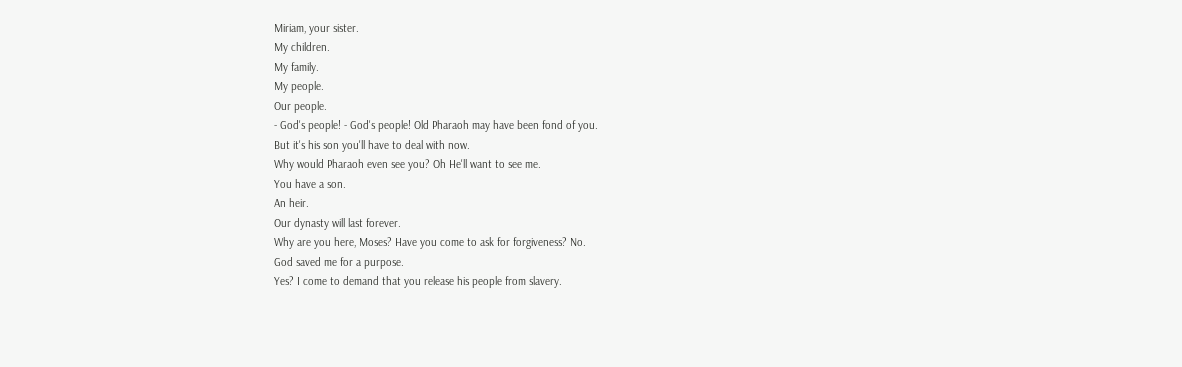Miriam, your sister.
My children.
My family.
My people.
Our people.
- God's people! - God's people! Old Pharaoh may have been fond of you.
But it's his son you'll have to deal with now.
Why would Pharaoh even see you? Oh He'll want to see me.
You have a son.
An heir.
Our dynasty will last forever.
Why are you here, Moses? Have you come to ask for forgiveness? No.
God saved me for a purpose.
Yes? I come to demand that you release his people from slavery.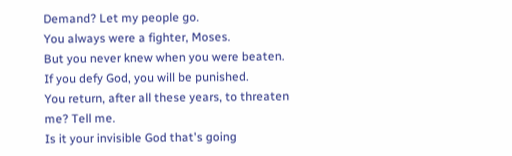Demand? Let my people go.
You always were a fighter, Moses.
But you never knew when you were beaten.
If you defy God, you will be punished.
You return, after all these years, to threaten me? Tell me.
Is it your invisible God that's going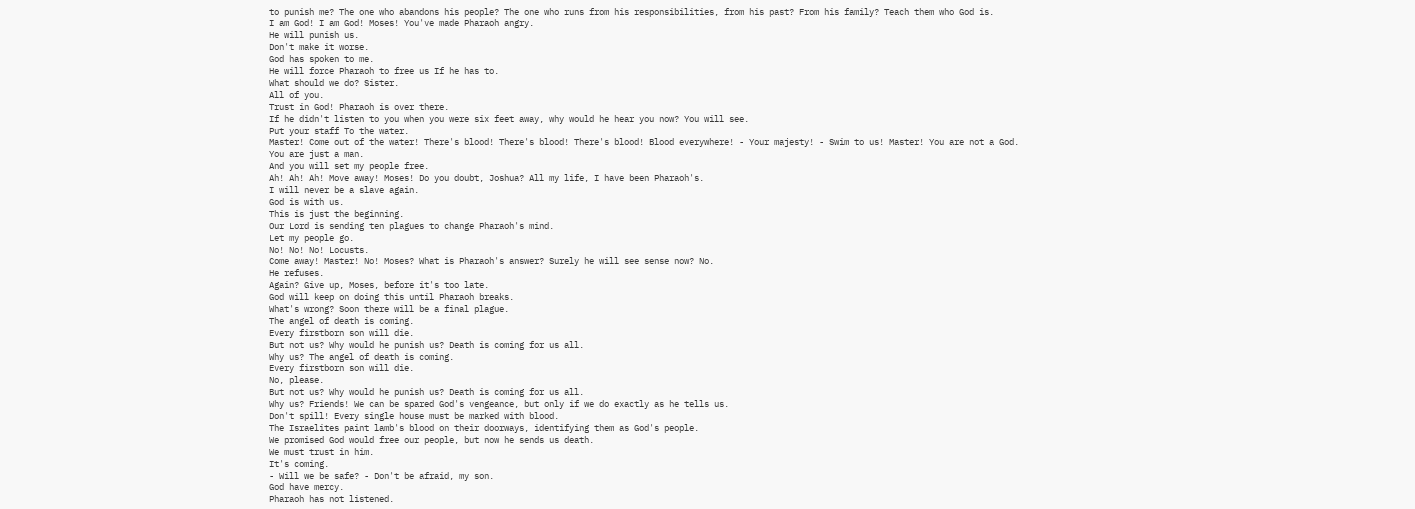to punish me? The one who abandons his people? The one who runs from his responsibilities, from his past? From his family? Teach them who God is.
I am God! I am God! Moses! You've made Pharaoh angry.
He will punish us.
Don't make it worse.
God has spoken to me.
He will force Pharaoh to free us If he has to.
What should we do? Sister.
All of you.
Trust in God! Pharaoh is over there.
If he didn't listen to you when you were six feet away, why would he hear you now? You will see.
Put your staff To the water.
Master! Come out of the water! There's blood! There's blood! There's blood! Blood everywhere! - Your majesty! - Swim to us! Master! You are not a God.
You are just a man.
And you will set my people free.
Ah! Ah! Ah! Move away! Moses! Do you doubt, Joshua? All my life, I have been Pharaoh's.
I will never be a slave again.
God is with us.
This is just the beginning.
Our Lord is sending ten plagues to change Pharaoh's mind.
Let my people go.
No! No! No! Locusts.
Come away! Master! No! Moses? What is Pharaoh's answer? Surely he will see sense now? No.
He refuses.
Again? Give up, Moses, before it's too late.
God will keep on doing this until Pharaoh breaks.
What's wrong? Soon there will be a final plague.
The angel of death is coming.
Every firstborn son will die.
But not us? Why would he punish us? Death is coming for us all.
Why us? The angel of death is coming.
Every firstborn son will die.
No, please.
But not us? Why would he punish us? Death is coming for us all.
Why us? Friends! We can be spared God's vengeance, but only if we do exactly as he tells us.
Don't spill! Every single house must be marked with blood.
The Israelites paint lamb's blood on their doorways, identifying them as God's people.
We promised God would free our people, but now he sends us death.
We must trust in him.
It's coming.
- Will we be safe? - Don't be afraid, my son.
God have mercy.
Pharaoh has not listened.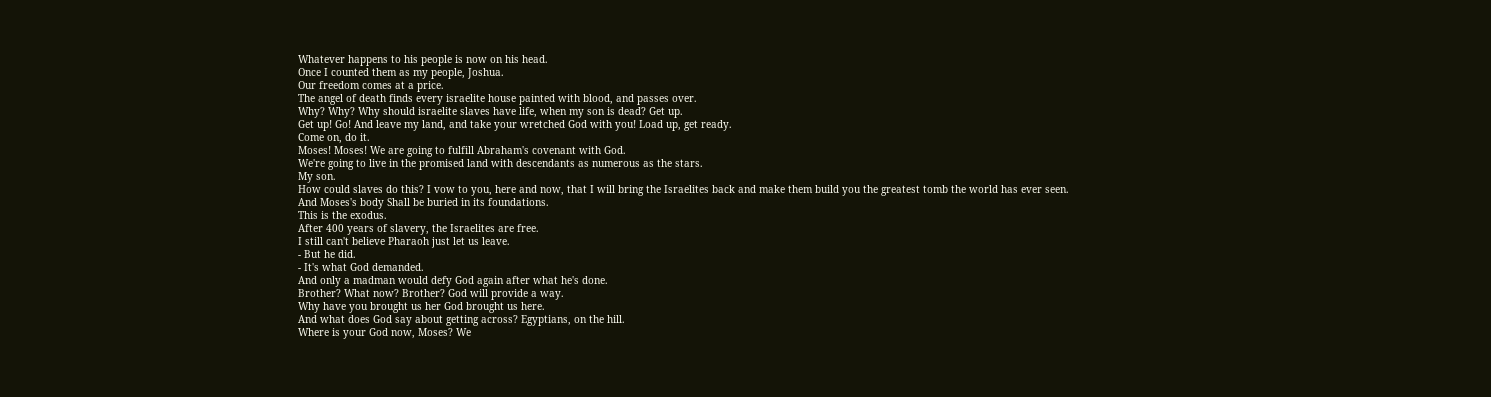Whatever happens to his people is now on his head.
Once I counted them as my people, Joshua.
Our freedom comes at a price.
The angel of death finds every israelite house painted with blood, and passes over.
Why? Why? Why should israelite slaves have life, when my son is dead? Get up.
Get up! Go! And leave my land, and take your wretched God with you! Load up, get ready.
Come on, do it.
Moses! Moses! We are going to fulfill Abraham's covenant with God.
We're going to live in the promised land with descendants as numerous as the stars.
My son.
How could slaves do this? I vow to you, here and now, that I will bring the Israelites back and make them build you the greatest tomb the world has ever seen.
And Moses's body Shall be buried in its foundations.
This is the exodus.
After 400 years of slavery, the Israelites are free.
I still can't believe Pharaoh just let us leave.
- But he did.
- It's what God demanded.
And only a madman would defy God again after what he's done.
Brother? What now? Brother? God will provide a way.
Why have you brought us her God brought us here.
And what does God say about getting across? Egyptians, on the hill.
Where is your God now, Moses? We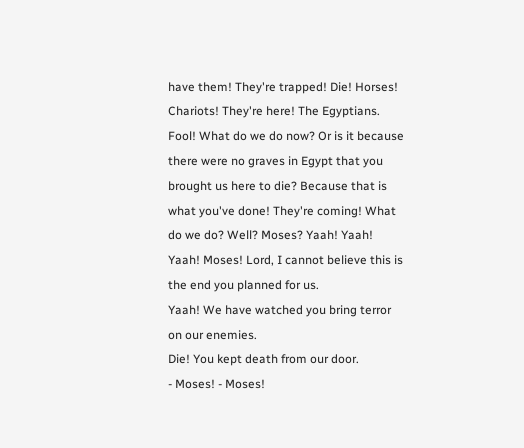have them! They're trapped! Die! Horses! Chariots! They're here! The Egyptians.
Fool! What do we do now? Or is it because there were no graves in Egypt that you brought us here to die? Because that is what you've done! They're coming! What do we do? Well? Moses? Yaah! Yaah! Yaah! Moses! Lord, I cannot believe this is the end you planned for us.
Yaah! We have watched you bring terror on our enemies.
Die! You kept death from our door.
- Moses! - Moses!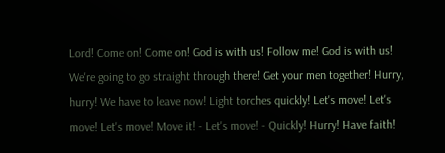Lord! Come on! Come on! God is with us! Follow me! God is with us! We're going to go straight through there! Get your men together! Hurry, hurry! We have to leave now! Light torches quickly! Let's move! Let's move! Let's move! Move it! - Let's move! - Quickly! Hurry! Have faith!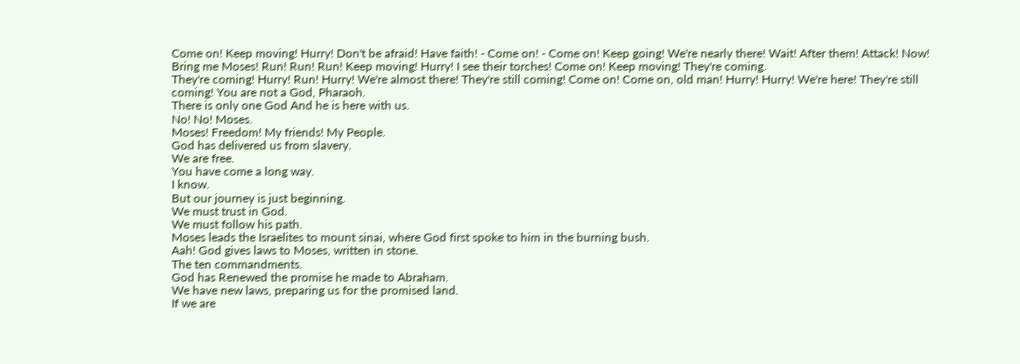Come on! Keep moving! Hurry! Don't be afraid! Have faith! - Come on! - Come on! Keep going! We're nearly there! Wait! After them! Attack! Now! Bring me Moses! Run! Run! Run! Keep moving! Hurry! I see their torches! Come on! Keep moving! They're coming.
They're coming! Hurry! Run! Hurry! We're almost there! They're still coming! Come on! Come on, old man! Hurry! Hurry! We're here! They're still coming! You are not a God, Pharaoh.
There is only one God And he is here with us.
No! No! Moses.
Moses! Freedom! My friends! My People.
God has delivered us from slavery.
We are free.
You have come a long way.
I know.
But our journey is just beginning.
We must trust in God.
We must follow his path.
Moses leads the Israelites to mount sinai, where God first spoke to him in the burning bush.
Aah! God gives laws to Moses, written in stone.
The ten commandments.
God has Renewed the promise he made to Abraham.
We have new laws, preparing us for the promised land.
If we are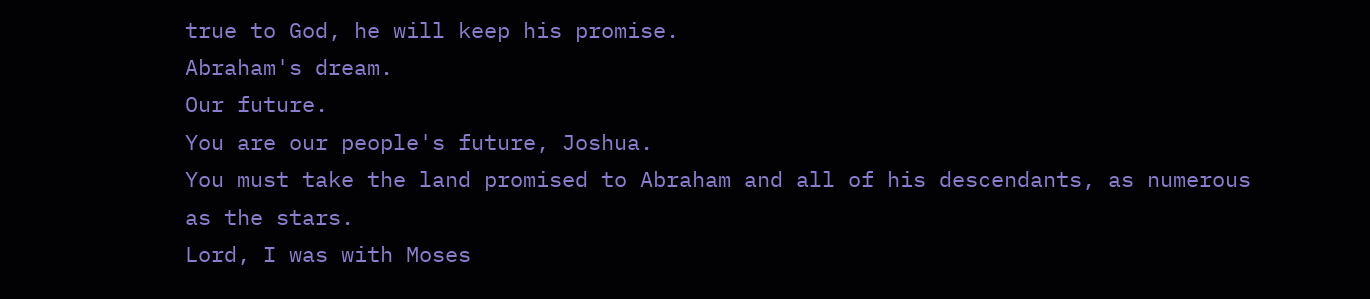true to God, he will keep his promise.
Abraham's dream.
Our future.
You are our people's future, Joshua.
You must take the land promised to Abraham and all of his descendants, as numerous as the stars.
Lord, I was with Moses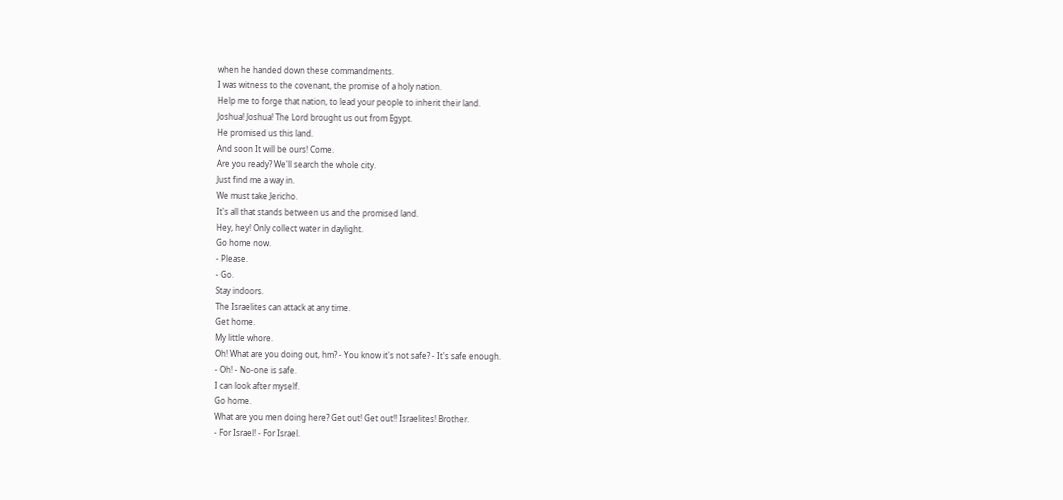when he handed down these commandments.
I was witness to the covenant, the promise of a holy nation.
Help me to forge that nation, to lead your people to inherit their land.
Joshua! Joshua! The Lord brought us out from Egypt.
He promised us this land.
And soon It will be ours! Come.
Are you ready? We'll search the whole city.
Just find me a way in.
We must take Jericho.
It's all that stands between us and the promised land.
Hey, hey! Only collect water in daylight.
Go home now.
- Please.
- Go.
Stay indoors.
The Israelites can attack at any time.
Get home.
My little whore.
Oh! What are you doing out, hm? - You know it's not safe? - It's safe enough.
- Oh! - No-one is safe.
I can look after myself.
Go home.
What are you men doing here? Get out! Get out!! Israelites! Brother.
- For Israel! - For Israel.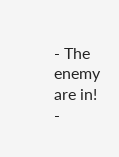- The enemy are in! -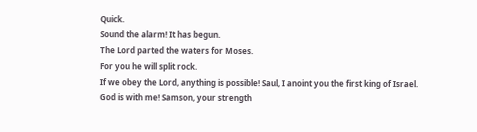Quick.
Sound the alarm! It has begun.
The Lord parted the waters for Moses.
For you he will split rock.
If we obey the Lord, anything is possible! Saul, I anoint you the first king of Israel.
God is with me! Samson, your strength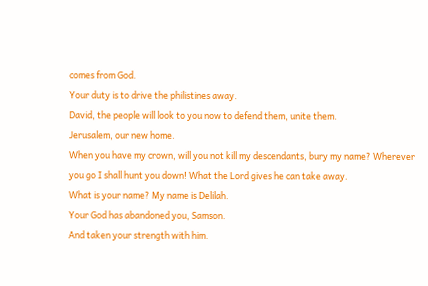comes from God.
Your duty is to drive the philistines away.
David, the people will look to you now to defend them, unite them.
Jerusalem, our new home.
When you have my crown, will you not kill my descendants, bury my name? Wherever you go I shall hunt you down! What the Lord gives he can take away.
What is your name? My name is Delilah.
Your God has abandoned you, Samson.
And taken your strength with him.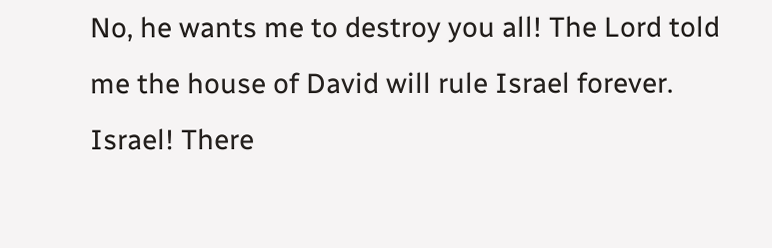No, he wants me to destroy you all! The Lord told me the house of David will rule Israel forever.
Israel! There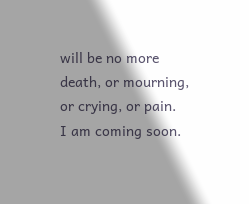will be no more death, or mourning, or crying, or pain.
I am coming soon.